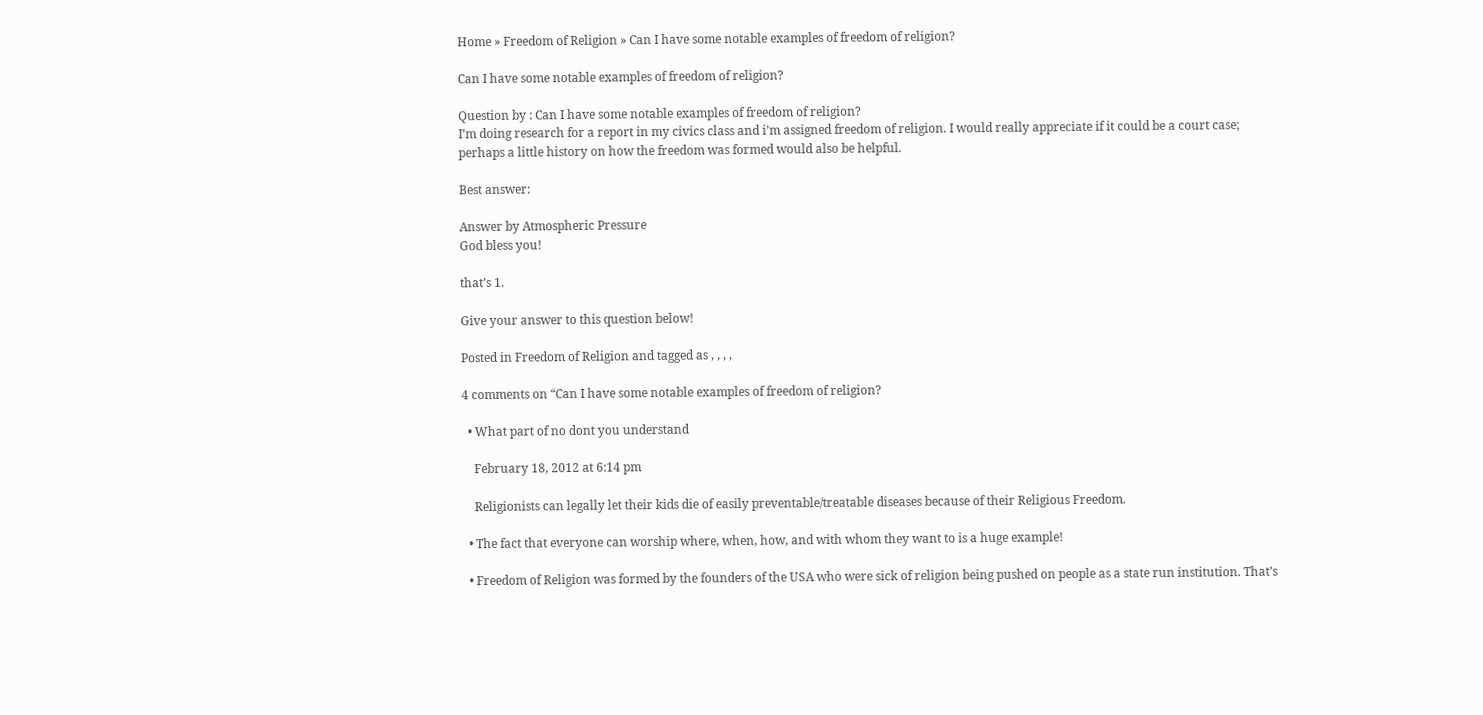Home » Freedom of Religion » Can I have some notable examples of freedom of religion?

Can I have some notable examples of freedom of religion?

Question by : Can I have some notable examples of freedom of religion?
I’m doing research for a report in my civics class and i’m assigned freedom of religion. I would really appreciate if it could be a court case; perhaps a little history on how the freedom was formed would also be helpful.

Best answer:

Answer by Atmospheric Pressure
God bless you!

that’s 1.

Give your answer to this question below!

Posted in Freedom of Religion and tagged as , , , ,

4 comments on “Can I have some notable examples of freedom of religion?

  • What part of no dont you understand

    February 18, 2012 at 6:14 pm

    Religionists can legally let their kids die of easily preventable/treatable diseases because of their Religious Freedom.

  • The fact that everyone can worship where, when, how, and with whom they want to is a huge example!

  • Freedom of Religion was formed by the founders of the USA who were sick of religion being pushed on people as a state run institution. That’s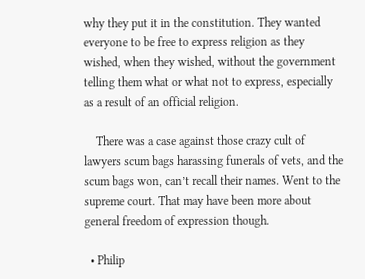why they put it in the constitution. They wanted everyone to be free to express religion as they wished, when they wished, without the government telling them what or what not to express, especially as a result of an official religion.

    There was a case against those crazy cult of lawyers scum bags harassing funerals of vets, and the scum bags won, can’t recall their names. Went to the supreme court. That may have been more about general freedom of expression though.

  • Philip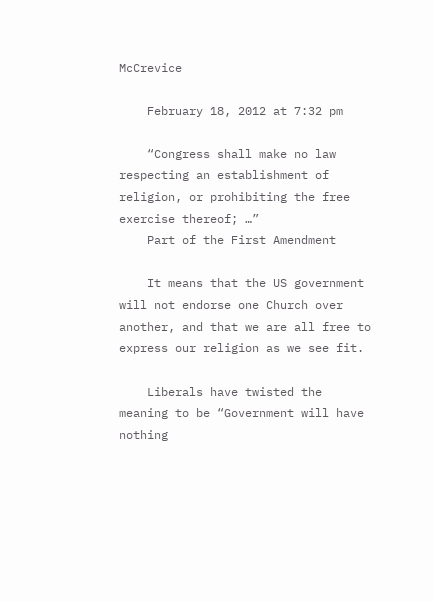McCrevice

    February 18, 2012 at 7:32 pm

    “Congress shall make no law respecting an establishment of religion, or prohibiting the free exercise thereof; …”
    Part of the First Amendment

    It means that the US government will not endorse one Church over another, and that we are all free to express our religion as we see fit.

    Liberals have twisted the meaning to be “Government will have nothing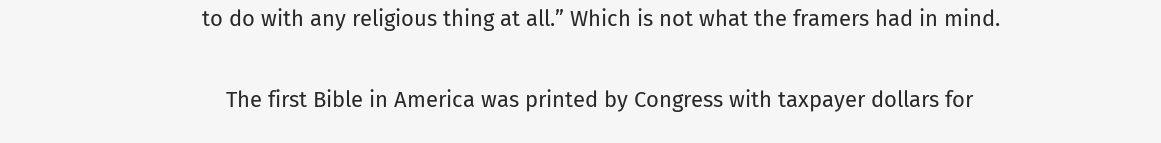to do with any religious thing at all.” Which is not what the framers had in mind.

    The first Bible in America was printed by Congress with taxpayer dollars for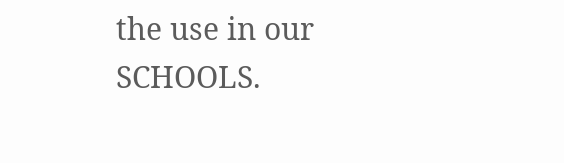the use in our SCHOOLS.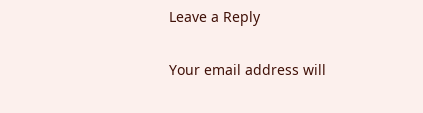Leave a Reply

Your email address will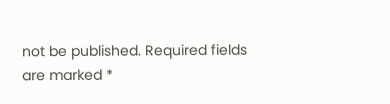not be published. Required fields are marked *